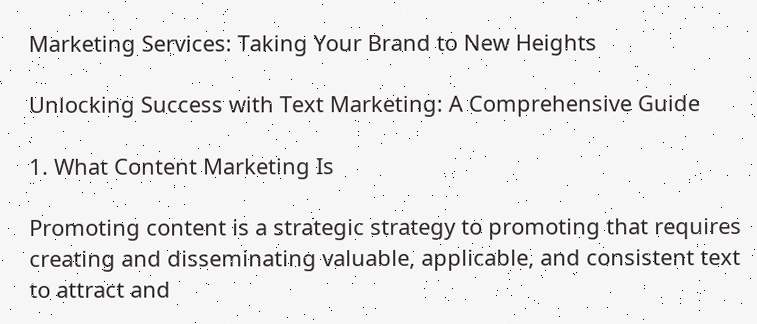Marketing Services: Taking Your Brand to New Heights

Unlocking Success with Text Marketing: A Comprehensive Guide

1. What Content Marketing Is

Promoting content is a strategic strategy to promoting that requires creating and disseminating valuable, applicable, and consistent text to attract and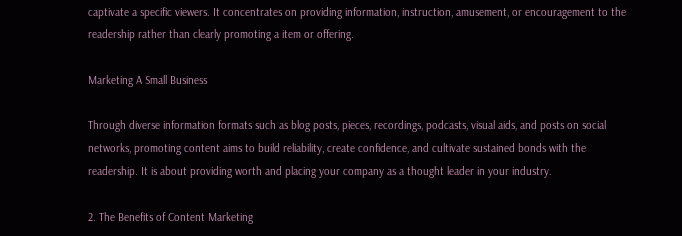captivate a specific viewers. It concentrates on providing information, instruction, amusement, or encouragement to the readership rather than clearly promoting a item or offering.

Marketing A Small Business

Through diverse information formats such as blog posts, pieces, recordings, podcasts, visual aids, and posts on social networks, promoting content aims to build reliability, create confidence, and cultivate sustained bonds with the readership. It is about providing worth and placing your company as a thought leader in your industry.

2. The Benefits of Content Marketing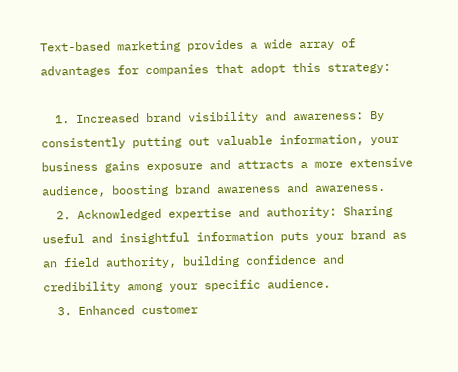Text-based marketing provides a wide array of advantages for companies that adopt this strategy:

  1. Increased brand visibility and awareness: By consistently putting out valuable information, your business gains exposure and attracts a more extensive audience, boosting brand awareness and awareness.
  2. Acknowledged expertise and authority: Sharing useful and insightful information puts your brand as an field authority, building confidence and credibility among your specific audience.
  3. Enhanced customer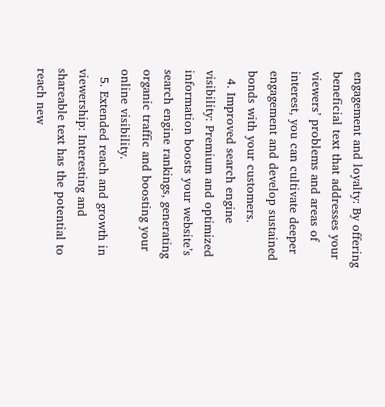engagement and loyalty: By offering beneficial text that addresses your viewers’ problems and areas of interest, you can cultivate deeper engagement and develop sustained bonds with your customers.
  4. Improved search engine visibility: Premium and optimized information boosts your website’s search engine rankings, generating organic traffic and boosting your online visibility.
  5. Extended reach and growth in viewership: Interesting and shareable text has the potential to reach new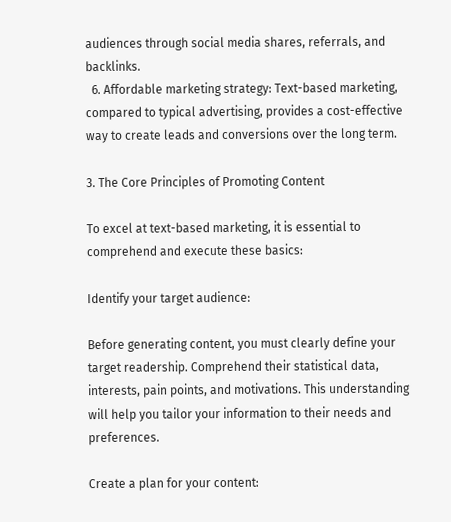audiences through social media shares, referrals, and backlinks.
  6. Affordable marketing strategy: Text-based marketing, compared to typical advertising, provides a cost-effective way to create leads and conversions over the long term.

3. The Core Principles of Promoting Content

To excel at text-based marketing, it is essential to comprehend and execute these basics:

Identify your target audience:

Before generating content, you must clearly define your target readership. Comprehend their statistical data, interests, pain points, and motivations. This understanding will help you tailor your information to their needs and preferences.

Create a plan for your content: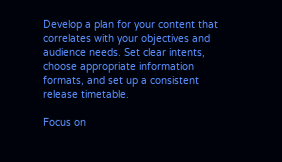Develop a plan for your content that correlates with your objectives and audience needs. Set clear intents, choose appropriate information formats, and set up a consistent release timetable.

Focus on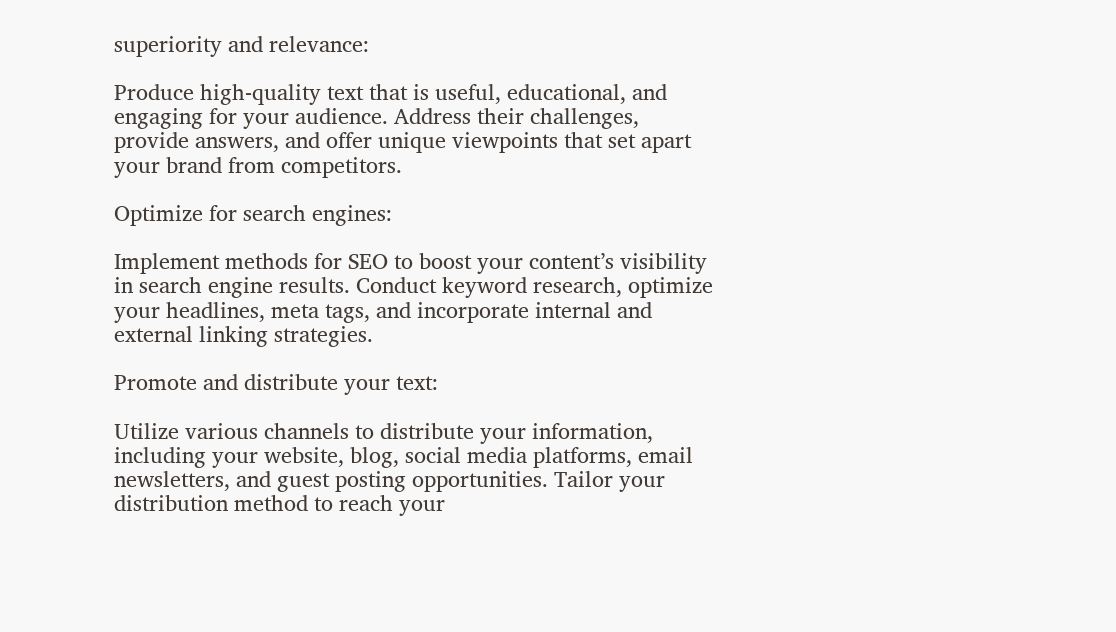superiority and relevance:

Produce high-quality text that is useful, educational, and engaging for your audience. Address their challenges, provide answers, and offer unique viewpoints that set apart your brand from competitors.

Optimize for search engines:

Implement methods for SEO to boost your content’s visibility in search engine results. Conduct keyword research, optimize your headlines, meta tags, and incorporate internal and external linking strategies.

Promote and distribute your text:

Utilize various channels to distribute your information, including your website, blog, social media platforms, email newsletters, and guest posting opportunities. Tailor your distribution method to reach your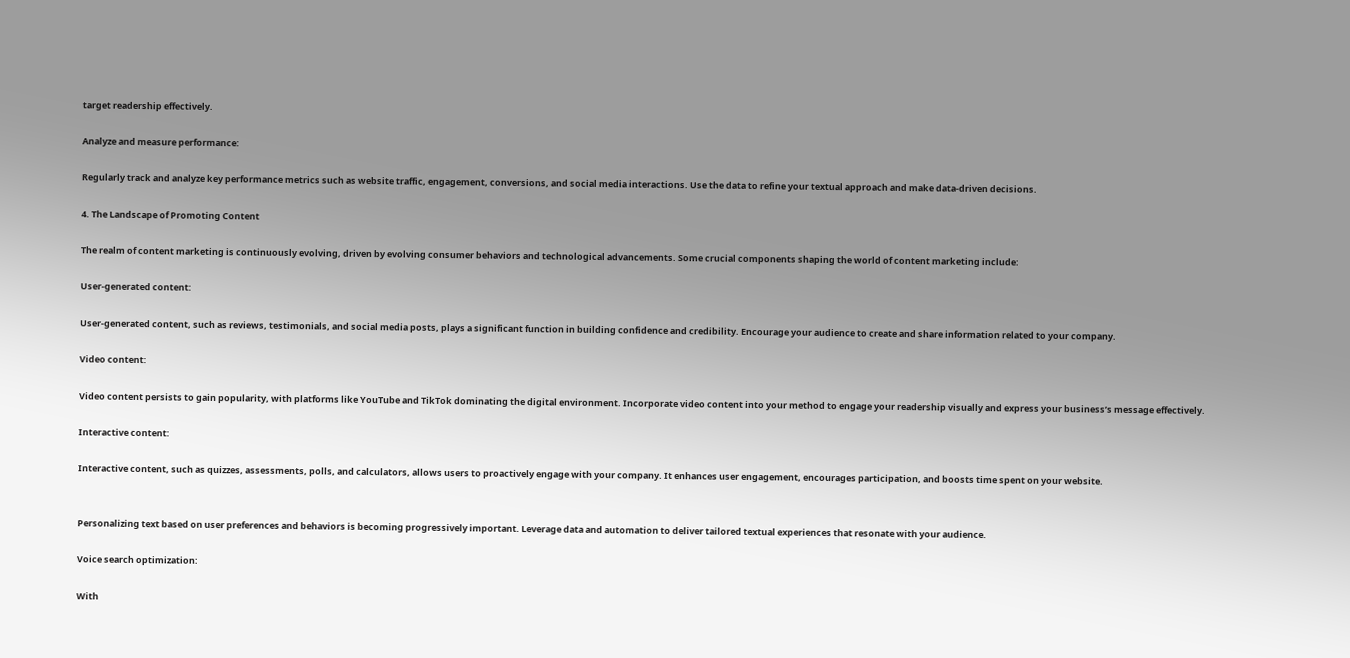target readership effectively.

Analyze and measure performance:

Regularly track and analyze key performance metrics such as website traffic, engagement, conversions, and social media interactions. Use the data to refine your textual approach and make data-driven decisions.

4. The Landscape of Promoting Content

The realm of content marketing is continuously evolving, driven by evolving consumer behaviors and technological advancements. Some crucial components shaping the world of content marketing include:

User-generated content:

User-generated content, such as reviews, testimonials, and social media posts, plays a significant function in building confidence and credibility. Encourage your audience to create and share information related to your company.

Video content:

Video content persists to gain popularity, with platforms like YouTube and TikTok dominating the digital environment. Incorporate video content into your method to engage your readership visually and express your business’s message effectively.

Interactive content:

Interactive content, such as quizzes, assessments, polls, and calculators, allows users to proactively engage with your company. It enhances user engagement, encourages participation, and boosts time spent on your website.


Personalizing text based on user preferences and behaviors is becoming progressively important. Leverage data and automation to deliver tailored textual experiences that resonate with your audience.

Voice search optimization:

With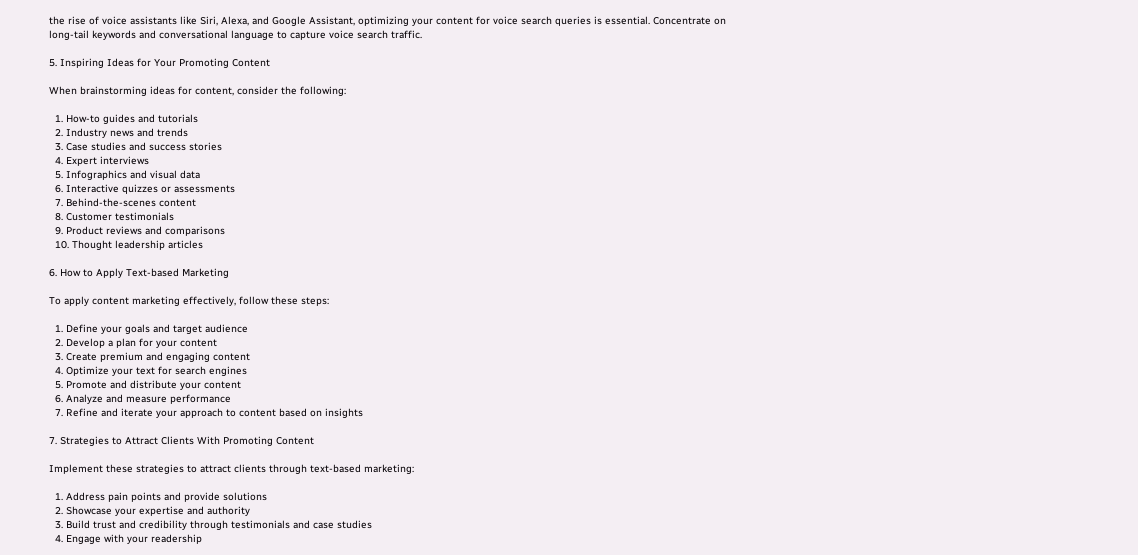the rise of voice assistants like Siri, Alexa, and Google Assistant, optimizing your content for voice search queries is essential. Concentrate on long-tail keywords and conversational language to capture voice search traffic.

5. Inspiring Ideas for Your Promoting Content

When brainstorming ideas for content, consider the following:

  1. How-to guides and tutorials
  2. Industry news and trends
  3. Case studies and success stories
  4. Expert interviews
  5. Infographics and visual data
  6. Interactive quizzes or assessments
  7. Behind-the-scenes content
  8. Customer testimonials
  9. Product reviews and comparisons
  10. Thought leadership articles

6. How to Apply Text-based Marketing

To apply content marketing effectively, follow these steps:

  1. Define your goals and target audience
  2. Develop a plan for your content
  3. Create premium and engaging content
  4. Optimize your text for search engines
  5. Promote and distribute your content
  6. Analyze and measure performance
  7. Refine and iterate your approach to content based on insights

7. Strategies to Attract Clients With Promoting Content

Implement these strategies to attract clients through text-based marketing:

  1. Address pain points and provide solutions
  2. Showcase your expertise and authority
  3. Build trust and credibility through testimonials and case studies
  4. Engage with your readership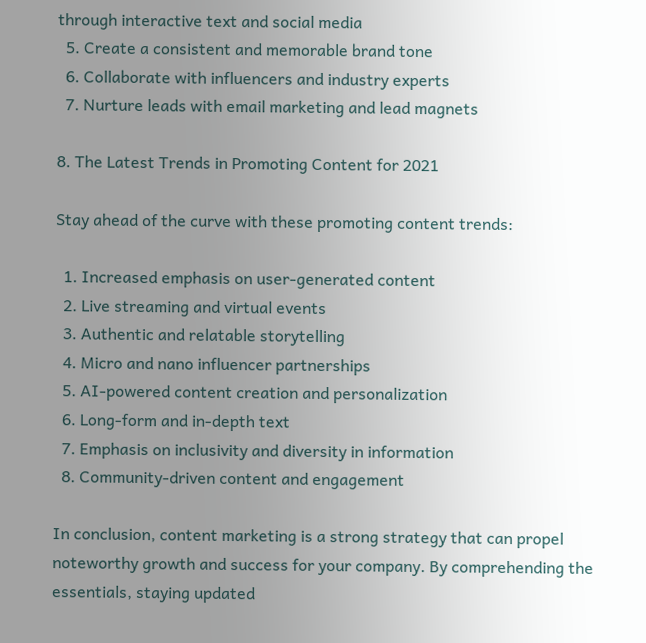through interactive text and social media
  5. Create a consistent and memorable brand tone
  6. Collaborate with influencers and industry experts
  7. Nurture leads with email marketing and lead magnets

8. The Latest Trends in Promoting Content for 2021

Stay ahead of the curve with these promoting content trends:

  1. Increased emphasis on user-generated content
  2. Live streaming and virtual events
  3. Authentic and relatable storytelling
  4. Micro and nano influencer partnerships
  5. AI-powered content creation and personalization
  6. Long-form and in-depth text
  7. Emphasis on inclusivity and diversity in information
  8. Community-driven content and engagement

In conclusion, content marketing is a strong strategy that can propel noteworthy growth and success for your company. By comprehending the essentials, staying updated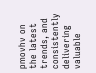pmovhv on the latest trends, and consistently delivering valuable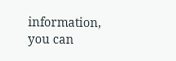information, you can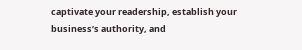captivate your readership, establish your business’s authority, and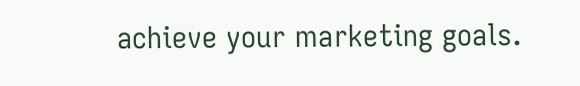achieve your marketing goals.